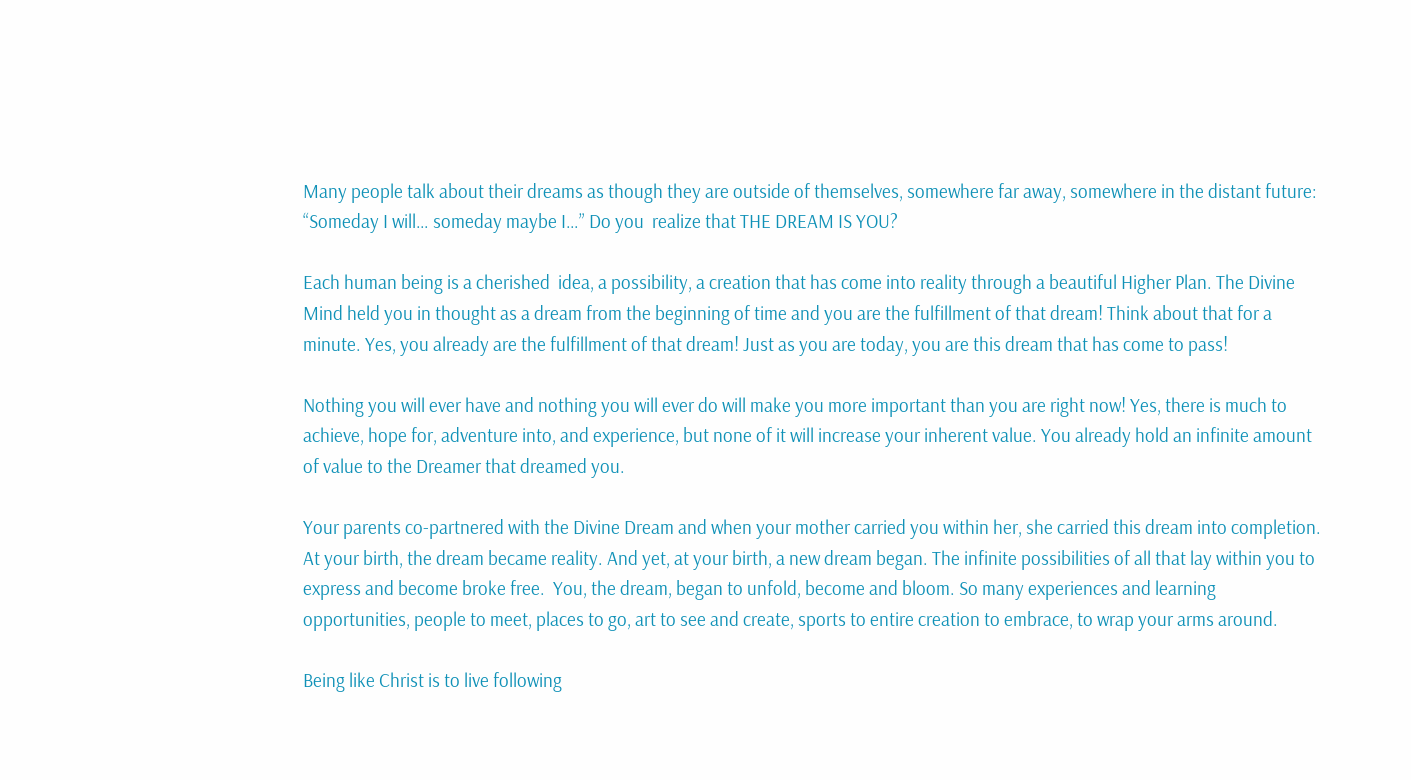Many people talk about their dreams as though they are outside of themselves, somewhere far away, somewhere in the distant future: “Someday I will… someday maybe I…” Do you  realize that THE DREAM IS YOU?

Each human being is a cherished  idea, a possibility, a creation that has come into reality through a beautiful Higher Plan. The Divine Mind held you in thought as a dream from the beginning of time and you are the fulfillment of that dream! Think about that for a minute. Yes, you already are the fulfillment of that dream! Just as you are today, you are this dream that has come to pass!

Nothing you will ever have and nothing you will ever do will make you more important than you are right now! Yes, there is much to achieve, hope for, adventure into, and experience, but none of it will increase your inherent value. You already hold an infinite amount of value to the Dreamer that dreamed you.

Your parents co-partnered with the Divine Dream and when your mother carried you within her, she carried this dream into completion. At your birth, the dream became reality. And yet, at your birth, a new dream began. The infinite possibilities of all that lay within you to express and become broke free.  You, the dream, began to unfold, become and bloom. So many experiences and learning opportunities, people to meet, places to go, art to see and create, sports to entire creation to embrace, to wrap your arms around.

Being like Christ is to live following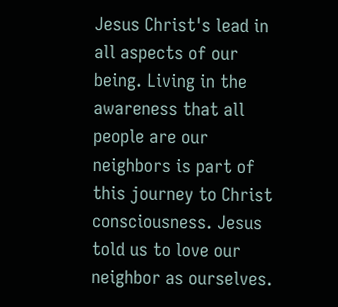Jesus Christ's lead in all aspects of our being. Living in the awareness that all people are our neighbors is part of this journey to Christ consciousness. Jesus told us to love our neighbor as ourselves.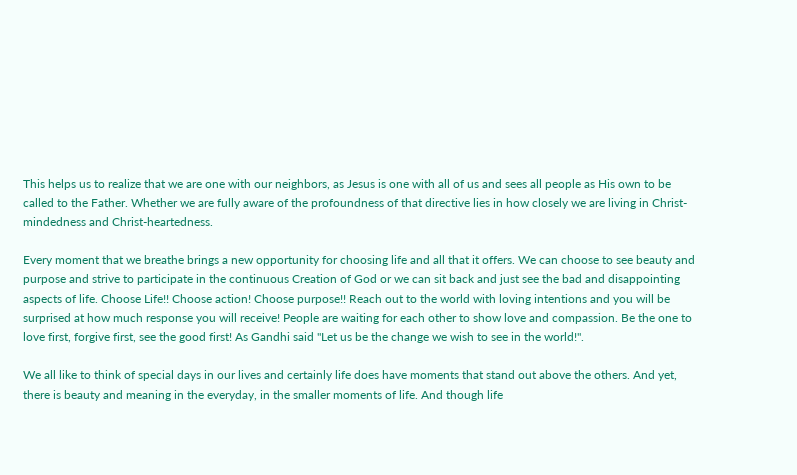This helps us to realize that we are one with our neighbors, as Jesus is one with all of us and sees all people as His own to be called to the Father. Whether we are fully aware of the profoundness of that directive lies in how closely we are living in Christ-mindedness and Christ-heartedness.

Every moment that we breathe brings a new opportunity for choosing life and all that it offers. We can choose to see beauty and purpose and strive to participate in the continuous Creation of God or we can sit back and just see the bad and disappointing aspects of life. Choose Life!! Choose action! Choose purpose!! Reach out to the world with loving intentions and you will be surprised at how much response you will receive! People are waiting for each other to show love and compassion. Be the one to love first, forgive first, see the good first! As Gandhi said "Let us be the change we wish to see in the world!".

We all like to think of special days in our lives and certainly life does have moments that stand out above the others. And yet, there is beauty and meaning in the everyday, in the smaller moments of life. And though life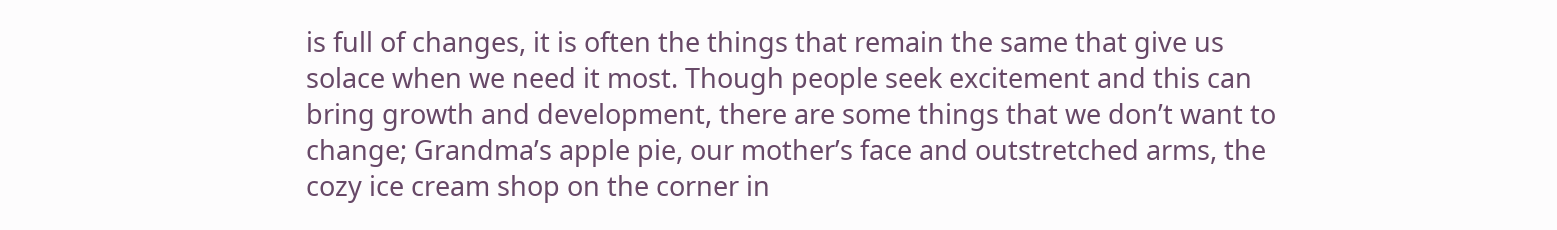is full of changes, it is often the things that remain the same that give us solace when we need it most. Though people seek excitement and this can bring growth and development, there are some things that we don’t want to change; Grandma’s apple pie, our mother’s face and outstretched arms, the cozy ice cream shop on the corner in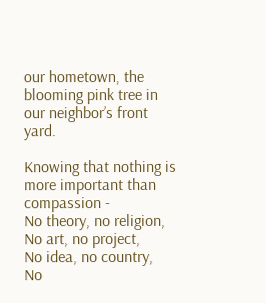our hometown, the blooming pink tree in our neighbor’s front yard.

Knowing that nothing is more important than compassion -
No theory, no religion,
No art, no project,
No idea, no country,
No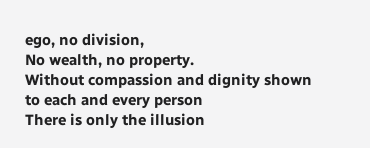ego, no division,
No wealth, no property.
Without compassion and dignity shown to each and every person
There is only the illusion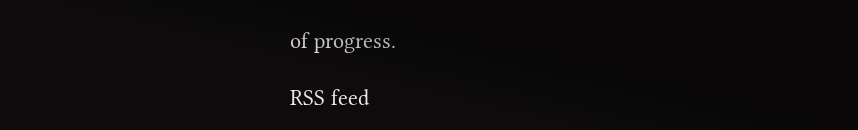of progress.

RSS feed